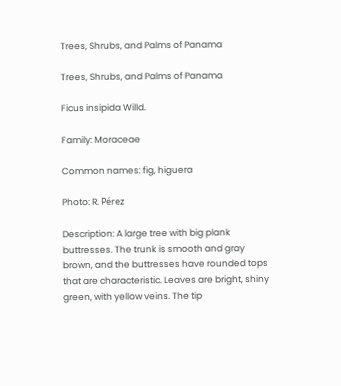Trees, Shrubs, and Palms of Panama

Trees, Shrubs, and Palms of Panama

Ficus insipida Willd.

Family: Moraceae

Common names: fig, higuera

Photo: R. Pérez

Description: A large tree with big plank buttresses. The trunk is smooth and gray brown, and the buttresses have rounded tops that are characteristic. Leaves are bright, shiny green, with yellow veins. The tip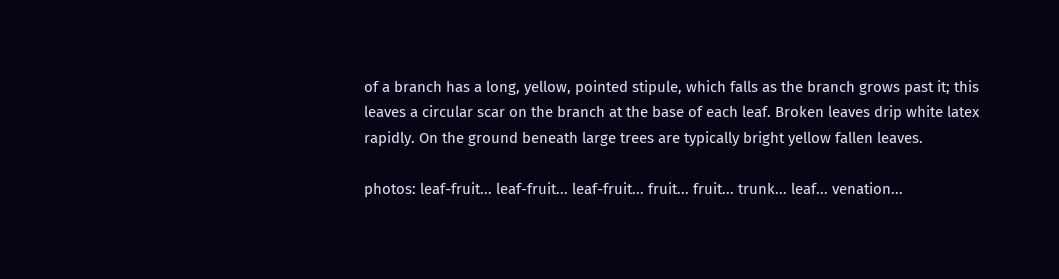of a branch has a long, yellow, pointed stipule, which falls as the branch grows past it; this leaves a circular scar on the branch at the base of each leaf. Broken leaves drip white latex rapidly. On the ground beneath large trees are typically bright yellow fallen leaves.

photos: leaf-fruit... leaf-fruit... leaf-fruit... fruit... fruit... trunk... leaf... venation...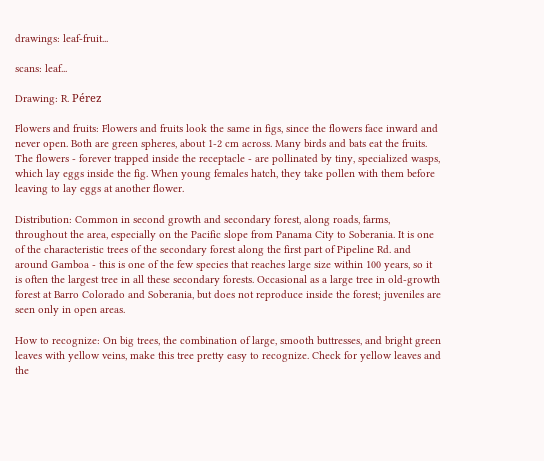drawings: leaf-fruit...

scans: leaf...

Drawing: R. Pérez

Flowers and fruits: Flowers and fruits look the same in figs, since the flowers face inward and never open. Both are green spheres, about 1-2 cm across. Many birds and bats eat the fruits. The flowers - forever trapped inside the receptacle - are pollinated by tiny, specialized wasps, which lay eggs inside the fig. When young females hatch, they take pollen with them before leaving to lay eggs at another flower.

Distribution: Common in second growth and secondary forest, along roads, farms, throughout the area, especially on the Pacific slope from Panama City to Soberania. It is one of the characteristic trees of the secondary forest along the first part of Pipeline Rd. and around Gamboa - this is one of the few species that reaches large size within 100 years, so it is often the largest tree in all these secondary forests. Occasional as a large tree in old-growth forest at Barro Colorado and Soberania, but does not reproduce inside the forest; juveniles are seen only in open areas.

How to recognize: On big trees, the combination of large, smooth buttresses, and bright green leaves with yellow veins, make this tree pretty easy to recognize. Check for yellow leaves and the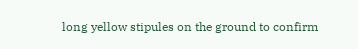long yellow stipules on the ground to confirm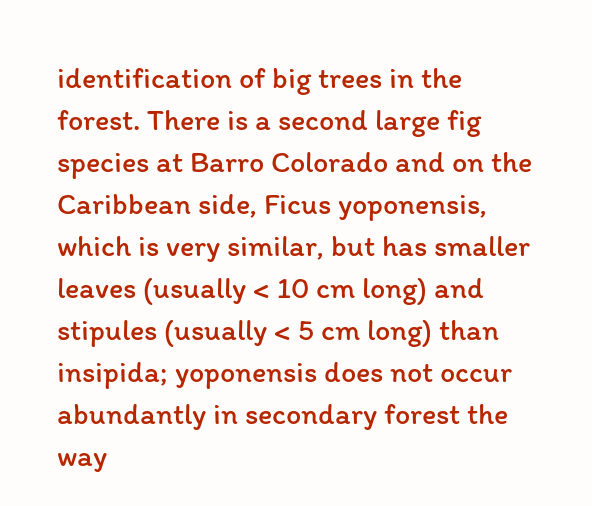identification of big trees in the forest. There is a second large fig species at Barro Colorado and on the Caribbean side, Ficus yoponensis, which is very similar, but has smaller leaves (usually < 10 cm long) and stipules (usually < 5 cm long) than insipida; yoponensis does not occur abundantly in secondary forest the way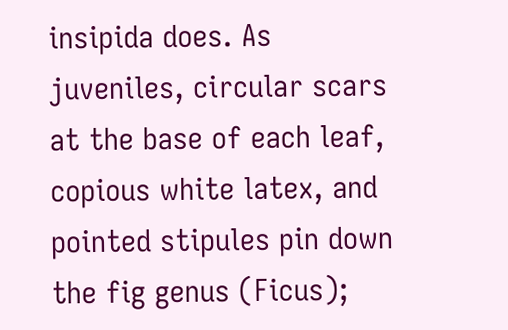insipida does. As juveniles, circular scars at the base of each leaf, copious white latex, and pointed stipules pin down the fig genus (Ficus);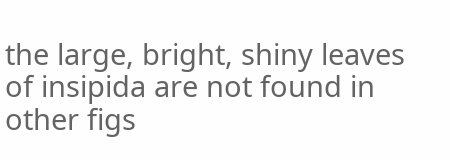the large, bright, shiny leaves of insipida are not found in other figs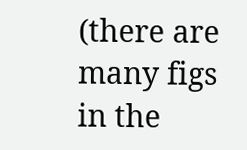(there are many figs in the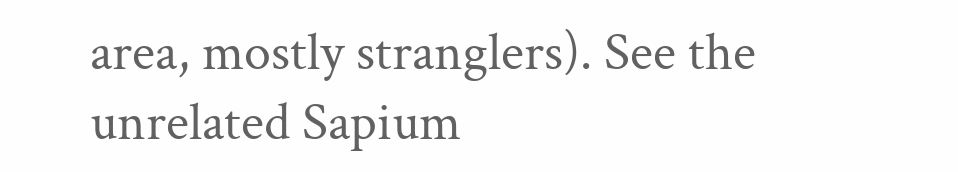area, mostly stranglers). See the unrelated Sapium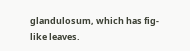glandulosum, which has fig-like leaves.